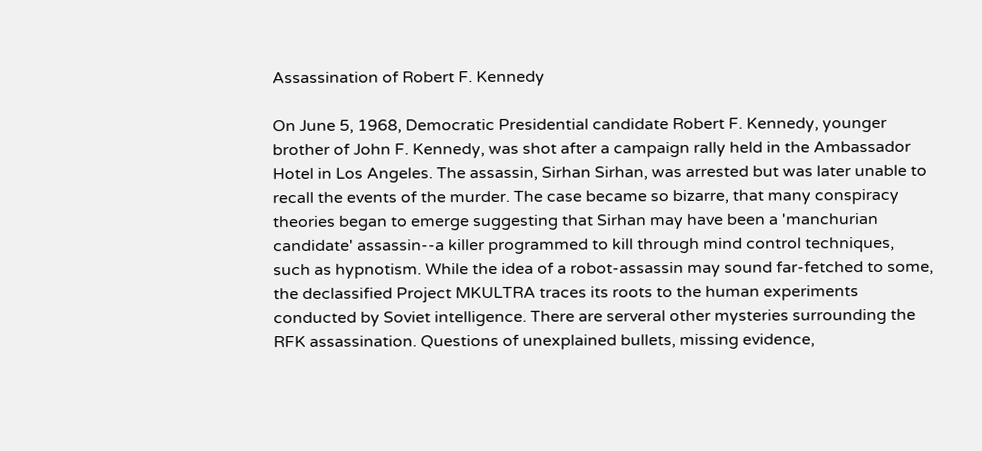Assassination of Robert F. Kennedy

On June 5, 1968, Democratic Presidential candidate Robert F. Kennedy, younger brother of John F. Kennedy, was shot after a campaign rally held in the Ambassador Hotel in Los Angeles. The assassin, Sirhan Sirhan, was arrested but was later unable to recall the events of the murder. The case became so bizarre, that many conspiracy theories began to emerge suggesting that Sirhan may have been a 'manchurian candidate' assassin--a killer programmed to kill through mind control techniques, such as hypnotism. While the idea of a robot-assassin may sound far-fetched to some, the declassified Project MKULTRA traces its roots to the human experiments conducted by Soviet intelligence. There are serveral other mysteries surrounding the RFK assassination. Questions of unexplained bullets, missing evidence,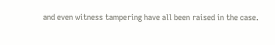and even witness tampering have all been raised in the case.